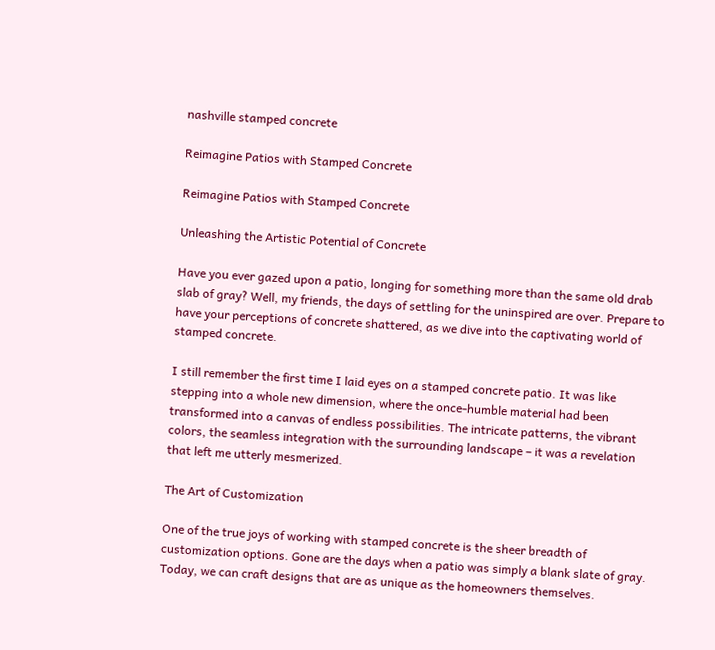nashville stamped concrete

Reimagine Patios with Stamped Concrete

Reimagine Patios with Stamped Concrete

Unleashing the Artistic Potential of Concrete

Have you ever gazed upon a patio, longing for something more than the same old drab slab of gray? Well, my friends, the days of settling for the uninspired are over. Prepare to have your perceptions of concrete shattered, as we dive into the captivating world of stamped concrete.

I still remember the first time I laid eyes on a stamped concrete patio. It was like stepping into a whole new dimension, where the once-humble material had been transformed into a canvas of endless possibilities. The intricate patterns, the vibrant colors, the seamless integration with the surrounding landscape – it was a revelation that left me utterly mesmerized.

The Art of Customization

One of the true joys of working with stamped concrete is the sheer breadth of customization options. Gone are the days when a patio was simply a blank slate of gray. Today, we can craft designs that are as unique as the homeowners themselves.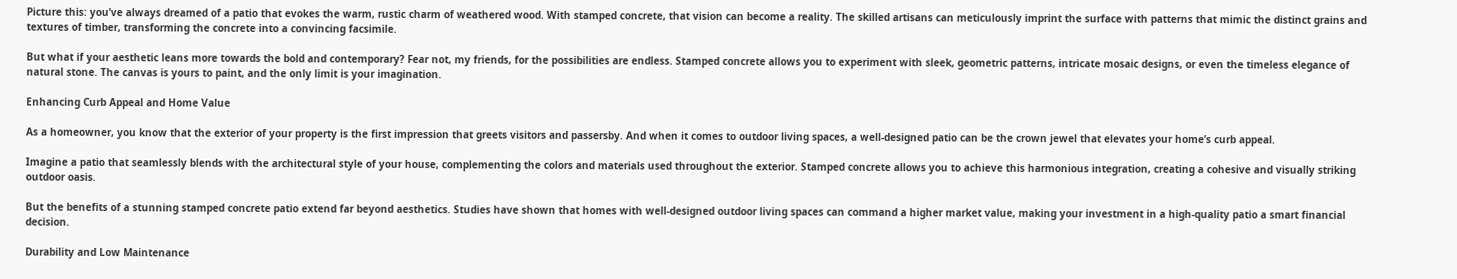Picture this: you’ve always dreamed of a patio that evokes the warm, rustic charm of weathered wood. With stamped concrete, that vision can become a reality. The skilled artisans can meticulously imprint the surface with patterns that mimic the distinct grains and textures of timber, transforming the concrete into a convincing facsimile.

But what if your aesthetic leans more towards the bold and contemporary? Fear not, my friends, for the possibilities are endless. Stamped concrete allows you to experiment with sleek, geometric patterns, intricate mosaic designs, or even the timeless elegance of natural stone. The canvas is yours to paint, and the only limit is your imagination.

Enhancing Curb Appeal and Home Value

As a homeowner, you know that the exterior of your property is the first impression that greets visitors and passersby. And when it comes to outdoor living spaces, a well-designed patio can be the crown jewel that elevates your home’s curb appeal.

Imagine a patio that seamlessly blends with the architectural style of your house, complementing the colors and materials used throughout the exterior. Stamped concrete allows you to achieve this harmonious integration, creating a cohesive and visually striking outdoor oasis.

But the benefits of a stunning stamped concrete patio extend far beyond aesthetics. Studies have shown that homes with well-designed outdoor living spaces can command a higher market value, making your investment in a high-quality patio a smart financial decision.

Durability and Low Maintenance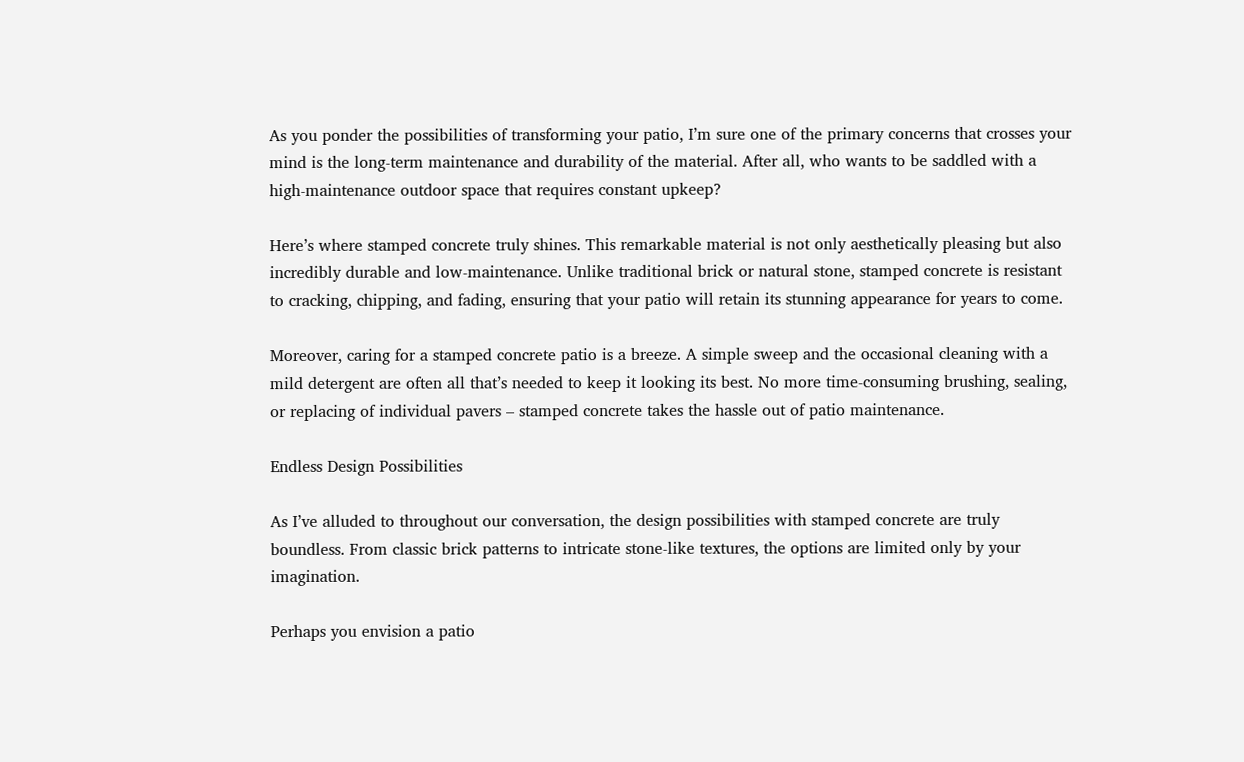As you ponder the possibilities of transforming your patio, I’m sure one of the primary concerns that crosses your mind is the long-term maintenance and durability of the material. After all, who wants to be saddled with a high-maintenance outdoor space that requires constant upkeep?

Here’s where stamped concrete truly shines. This remarkable material is not only aesthetically pleasing but also incredibly durable and low-maintenance. Unlike traditional brick or natural stone, stamped concrete is resistant to cracking, chipping, and fading, ensuring that your patio will retain its stunning appearance for years to come.

Moreover, caring for a stamped concrete patio is a breeze. A simple sweep and the occasional cleaning with a mild detergent are often all that’s needed to keep it looking its best. No more time-consuming brushing, sealing, or replacing of individual pavers – stamped concrete takes the hassle out of patio maintenance.

Endless Design Possibilities

As I’ve alluded to throughout our conversation, the design possibilities with stamped concrete are truly boundless. From classic brick patterns to intricate stone-like textures, the options are limited only by your imagination.

Perhaps you envision a patio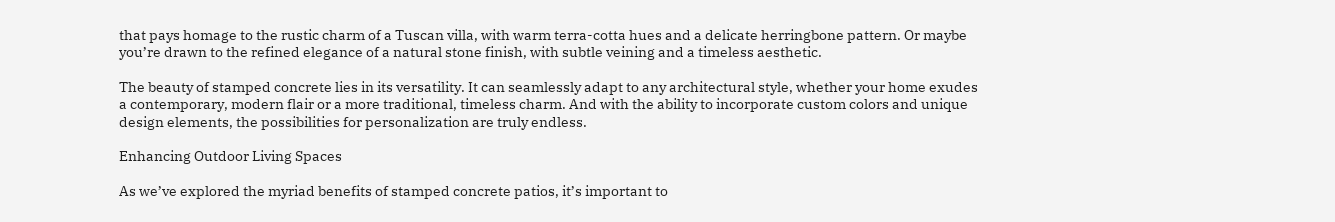that pays homage to the rustic charm of a Tuscan villa, with warm terra-cotta hues and a delicate herringbone pattern. Or maybe you’re drawn to the refined elegance of a natural stone finish, with subtle veining and a timeless aesthetic.

The beauty of stamped concrete lies in its versatility. It can seamlessly adapt to any architectural style, whether your home exudes a contemporary, modern flair or a more traditional, timeless charm. And with the ability to incorporate custom colors and unique design elements, the possibilities for personalization are truly endless.

Enhancing Outdoor Living Spaces

As we’ve explored the myriad benefits of stamped concrete patios, it’s important to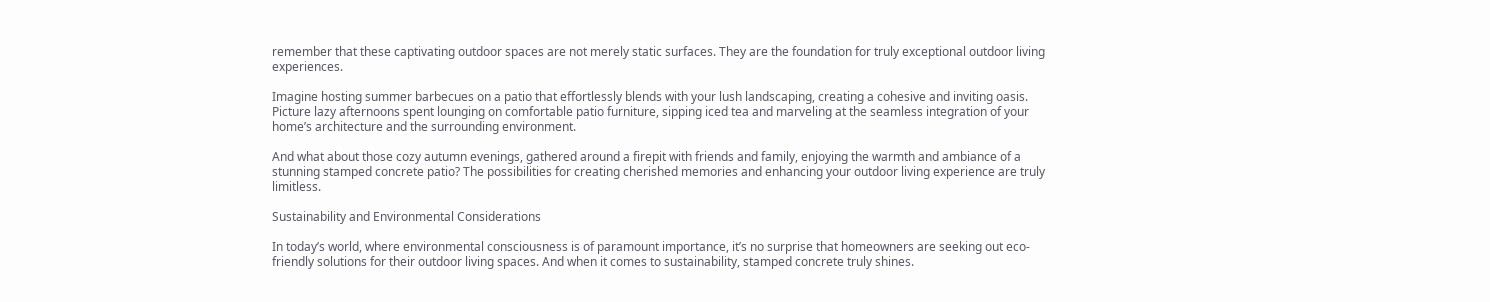remember that these captivating outdoor spaces are not merely static surfaces. They are the foundation for truly exceptional outdoor living experiences.

Imagine hosting summer barbecues on a patio that effortlessly blends with your lush landscaping, creating a cohesive and inviting oasis. Picture lazy afternoons spent lounging on comfortable patio furniture, sipping iced tea and marveling at the seamless integration of your home’s architecture and the surrounding environment.

And what about those cozy autumn evenings, gathered around a firepit with friends and family, enjoying the warmth and ambiance of a stunning stamped concrete patio? The possibilities for creating cherished memories and enhancing your outdoor living experience are truly limitless.

Sustainability and Environmental Considerations

In today’s world, where environmental consciousness is of paramount importance, it’s no surprise that homeowners are seeking out eco-friendly solutions for their outdoor living spaces. And when it comes to sustainability, stamped concrete truly shines.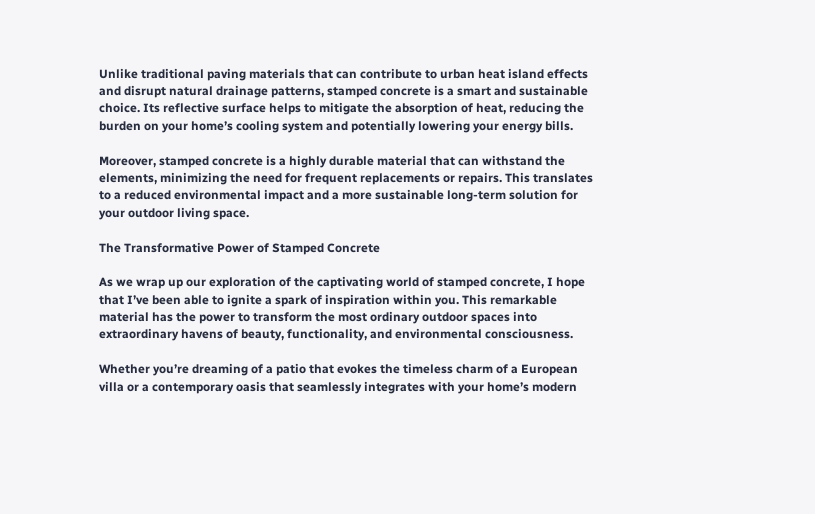Unlike traditional paving materials that can contribute to urban heat island effects and disrupt natural drainage patterns, stamped concrete is a smart and sustainable choice. Its reflective surface helps to mitigate the absorption of heat, reducing the burden on your home’s cooling system and potentially lowering your energy bills.

Moreover, stamped concrete is a highly durable material that can withstand the elements, minimizing the need for frequent replacements or repairs. This translates to a reduced environmental impact and a more sustainable long-term solution for your outdoor living space.

The Transformative Power of Stamped Concrete

As we wrap up our exploration of the captivating world of stamped concrete, I hope that I’ve been able to ignite a spark of inspiration within you. This remarkable material has the power to transform the most ordinary outdoor spaces into extraordinary havens of beauty, functionality, and environmental consciousness.

Whether you’re dreaming of a patio that evokes the timeless charm of a European villa or a contemporary oasis that seamlessly integrates with your home’s modern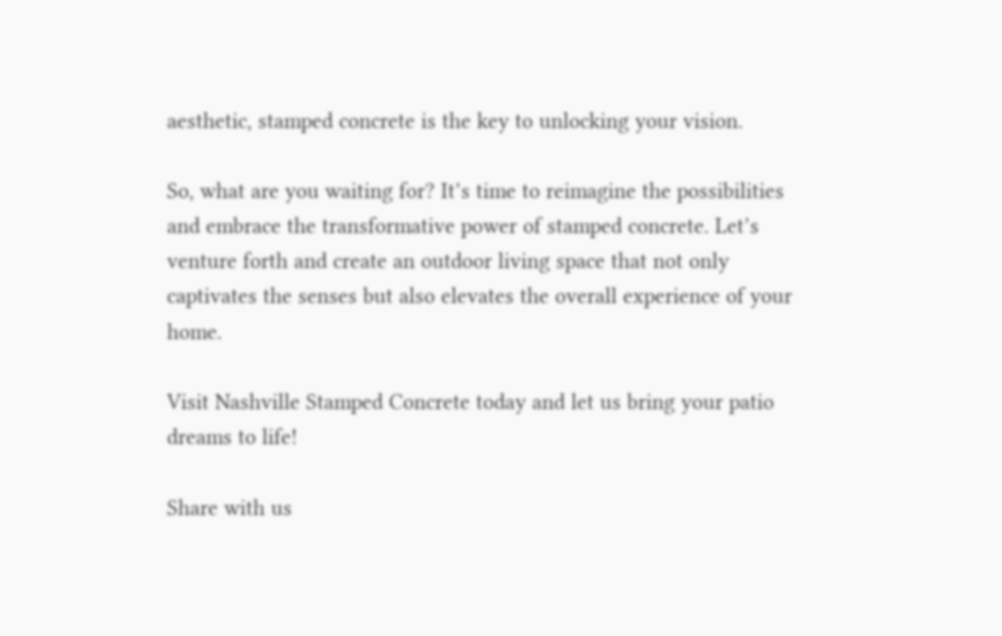aesthetic, stamped concrete is the key to unlocking your vision.

So, what are you waiting for? It’s time to reimagine the possibilities and embrace the transformative power of stamped concrete. Let’s venture forth and create an outdoor living space that not only captivates the senses but also elevates the overall experience of your home.

Visit Nashville Stamped Concrete today and let us bring your patio dreams to life!

Share with us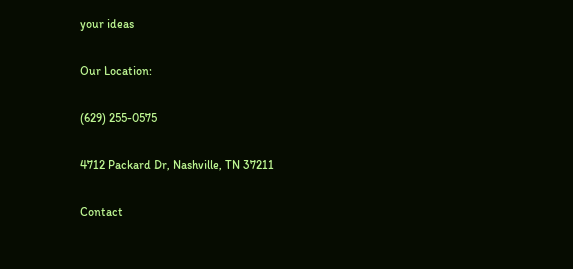your ideas

Our Location:

(629) 255-0575

4712 Packard Dr, Nashville, TN 37211

Contact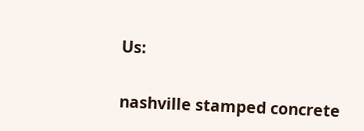Us:

nashville stamped concrete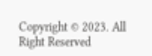Copyright © 2023. All Right Reserved